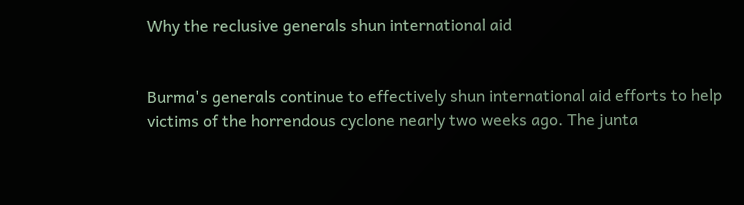Why the reclusive generals shun international aid


Burma's generals continue to effectively shun international aid efforts to help victims of the horrendous cyclone nearly two weeks ago. The junta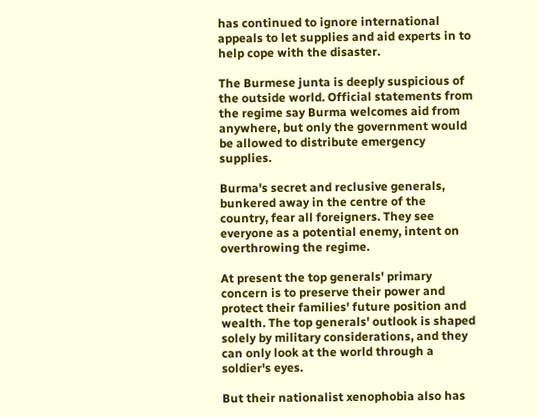has continued to ignore international appeals to let supplies and aid experts in to help cope with the disaster.

The Burmese junta is deeply suspicious of the outside world. Official statements from the regime say Burma welcomes aid from anywhere, but only the government would be allowed to distribute emergency supplies.

Burma's secret and reclusive generals, bunkered away in the centre of the country, fear all foreigners. They see everyone as a potential enemy, intent on overthrowing the regime.

At present the top generals' primary concern is to preserve their power and protect their families' future position and wealth. The top generals' outlook is shaped solely by military considerations, and they can only look at the world through a soldier's eyes.

But their nationalist xenophobia also has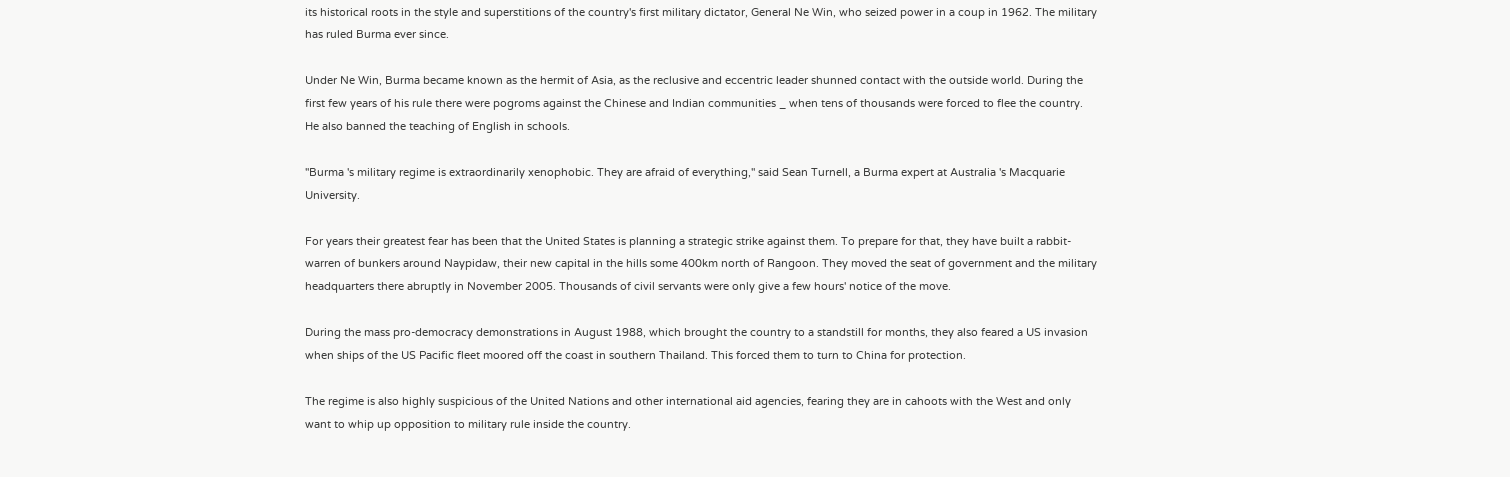its historical roots in the style and superstitions of the country's first military dictator, General Ne Win, who seized power in a coup in 1962. The military has ruled Burma ever since.

Under Ne Win, Burma became known as the hermit of Asia, as the reclusive and eccentric leader shunned contact with the outside world. During the first few years of his rule there were pogroms against the Chinese and Indian communities _ when tens of thousands were forced to flee the country. He also banned the teaching of English in schools.

''Burma 's military regime is extraordinarily xenophobic. They are afraid of everything,'' said Sean Turnell, a Burma expert at Australia 's Macquarie University.

For years their greatest fear has been that the United States is planning a strategic strike against them. To prepare for that, they have built a rabbit-warren of bunkers around Naypidaw, their new capital in the hills some 400km north of Rangoon. They moved the seat of government and the military headquarters there abruptly in November 2005. Thousands of civil servants were only give a few hours' notice of the move.

During the mass pro-democracy demonstrations in August 1988, which brought the country to a standstill for months, they also feared a US invasion when ships of the US Pacific fleet moored off the coast in southern Thailand. This forced them to turn to China for protection.

The regime is also highly suspicious of the United Nations and other international aid agencies, fearing they are in cahoots with the West and only want to whip up opposition to military rule inside the country.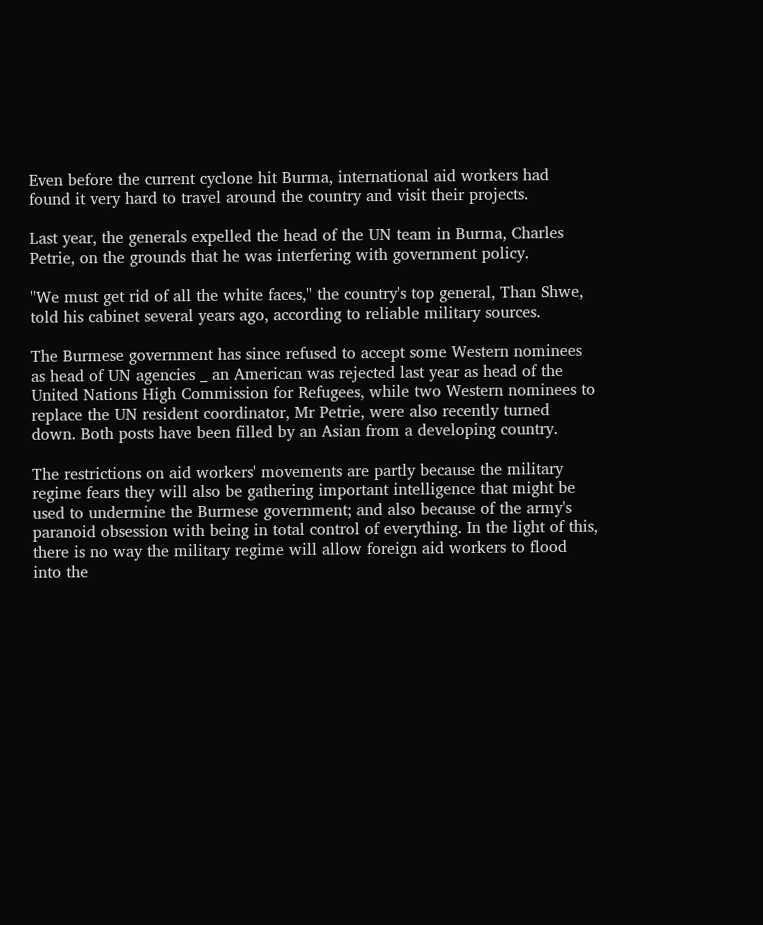Even before the current cyclone hit Burma, international aid workers had found it very hard to travel around the country and visit their projects.

Last year, the generals expelled the head of the UN team in Burma, Charles Petrie, on the grounds that he was interfering with government policy.

''We must get rid of all the white faces,'' the country's top general, Than Shwe, told his cabinet several years ago, according to reliable military sources.

The Burmese government has since refused to accept some Western nominees as head of UN agencies _ an American was rejected last year as head of the United Nations High Commission for Refugees, while two Western nominees to replace the UN resident coordinator, Mr Petrie, were also recently turned down. Both posts have been filled by an Asian from a developing country.

The restrictions on aid workers' movements are partly because the military regime fears they will also be gathering important intelligence that might be used to undermine the Burmese government; and also because of the army's paranoid obsession with being in total control of everything. In the light of this, there is no way the military regime will allow foreign aid workers to flood into the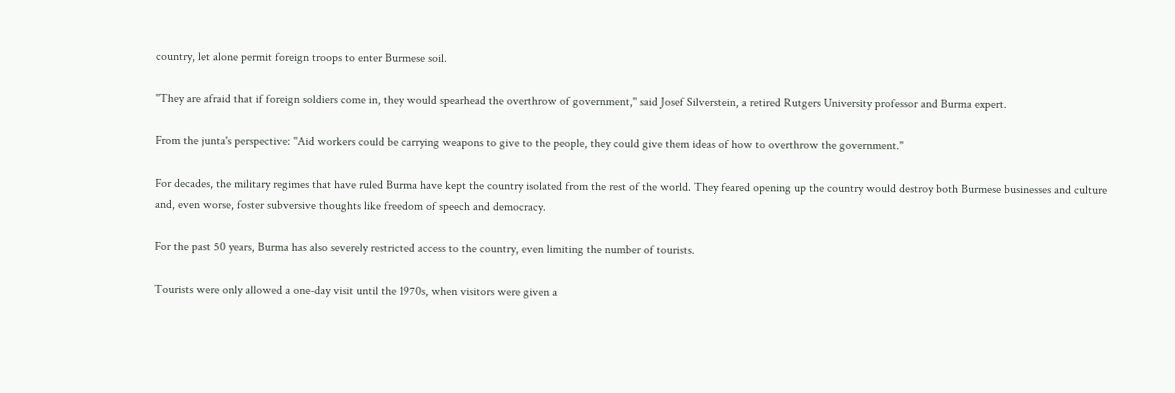country, let alone permit foreign troops to enter Burmese soil.

''They are afraid that if foreign soldiers come in, they would spearhead the overthrow of government,'' said Josef Silverstein, a retired Rutgers University professor and Burma expert.

From the junta's perspective: ''Aid workers could be carrying weapons to give to the people, they could give them ideas of how to overthrow the government.''

For decades, the military regimes that have ruled Burma have kept the country isolated from the rest of the world. They feared opening up the country would destroy both Burmese businesses and culture and, even worse, foster subversive thoughts like freedom of speech and democracy.

For the past 50 years, Burma has also severely restricted access to the country, even limiting the number of tourists.

Tourists were only allowed a one-day visit until the 1970s, when visitors were given a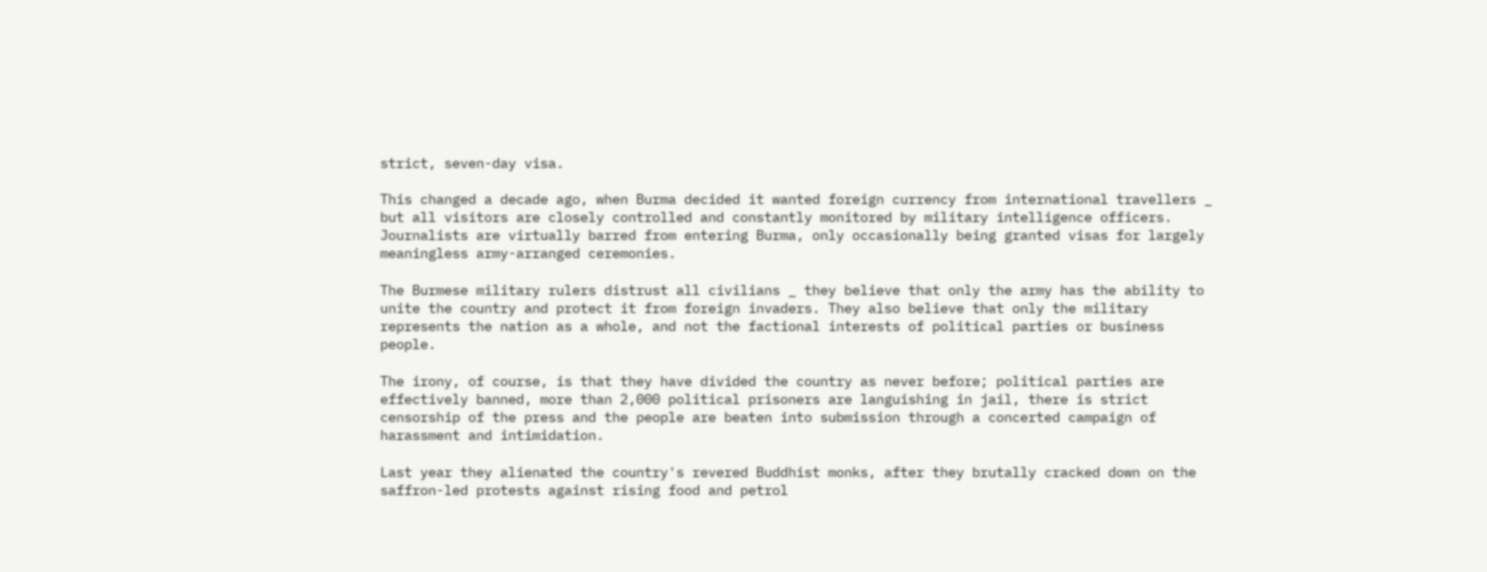strict, seven-day visa.

This changed a decade ago, when Burma decided it wanted foreign currency from international travellers _ but all visitors are closely controlled and constantly monitored by military intelligence officers. Journalists are virtually barred from entering Burma, only occasionally being granted visas for largely meaningless army-arranged ceremonies.

The Burmese military rulers distrust all civilians _ they believe that only the army has the ability to unite the country and protect it from foreign invaders. They also believe that only the military represents the nation as a whole, and not the factional interests of political parties or business people.

The irony, of course, is that they have divided the country as never before; political parties are effectively banned, more than 2,000 political prisoners are languishing in jail, there is strict censorship of the press and the people are beaten into submission through a concerted campaign of harassment and intimidation.

Last year they alienated the country's revered Buddhist monks, after they brutally cracked down on the saffron-led protests against rising food and petrol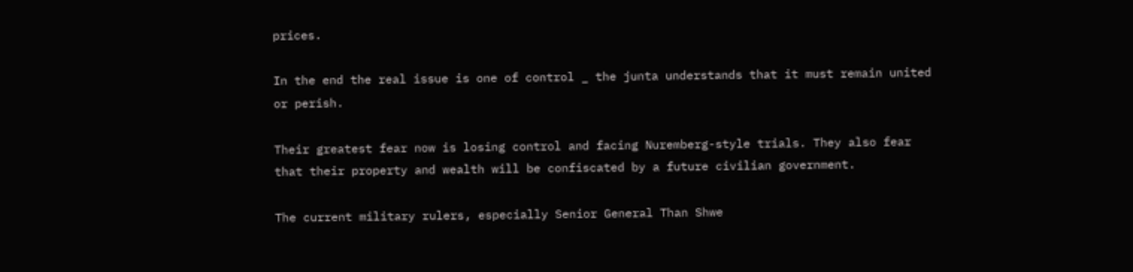prices.

In the end the real issue is one of control _ the junta understands that it must remain united or perish.

Their greatest fear now is losing control and facing Nuremberg-style trials. They also fear that their property and wealth will be confiscated by a future civilian government.

The current military rulers, especially Senior General Than Shwe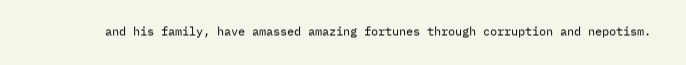and his family, have amassed amazing fortunes through corruption and nepotism.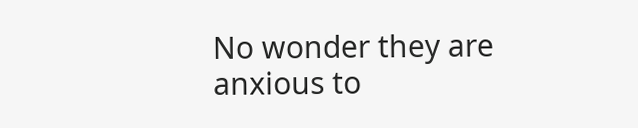No wonder they are anxious to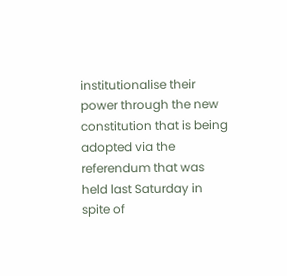institutionalise their power through the new constitution that is being adopted via the referendum that was held last Saturday in spite of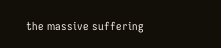the massive suffering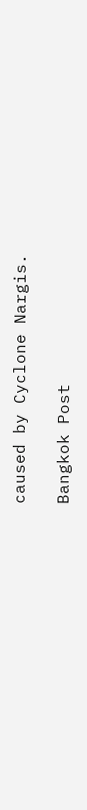caused by Cyclone Nargis.

Bangkok Post